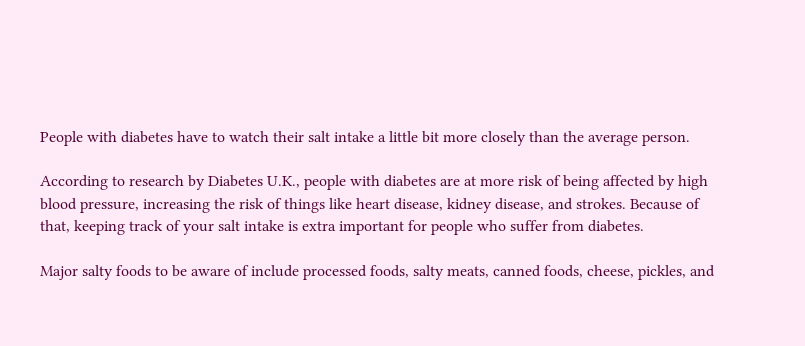People with diabetes have to watch their salt intake a little bit more closely than the average person.

According to research by Diabetes U.K., people with diabetes are at more risk of being affected by high blood pressure, increasing the risk of things like heart disease, kidney disease, and strokes. Because of that, keeping track of your salt intake is extra important for people who suffer from diabetes.

Major salty foods to be aware of include processed foods, salty meats, canned foods, cheese, pickles, and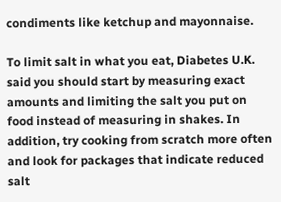condiments like ketchup and mayonnaise.

To limit salt in what you eat, Diabetes U.K. said you should start by measuring exact amounts and limiting the salt you put on food instead of measuring in shakes. In addition, try cooking from scratch more often and look for packages that indicate reduced salt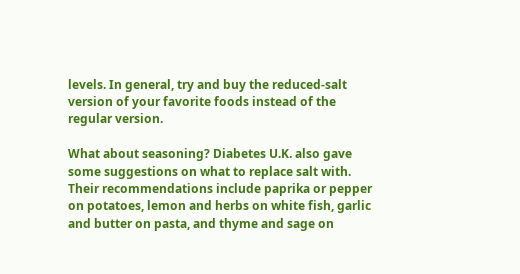levels. In general, try and buy the reduced-salt version of your favorite foods instead of the regular version.

What about seasoning? Diabetes U.K. also gave some suggestions on what to replace salt with. Their recommendations include paprika or pepper on potatoes, lemon and herbs on white fish, garlic and butter on pasta, and thyme and sage on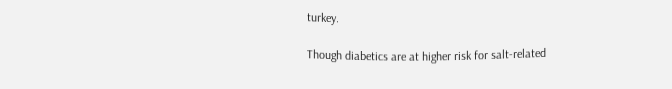turkey.

Though diabetics are at higher risk for salt-related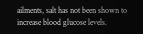ailments, salt has not been shown to increase blood glucose levels.